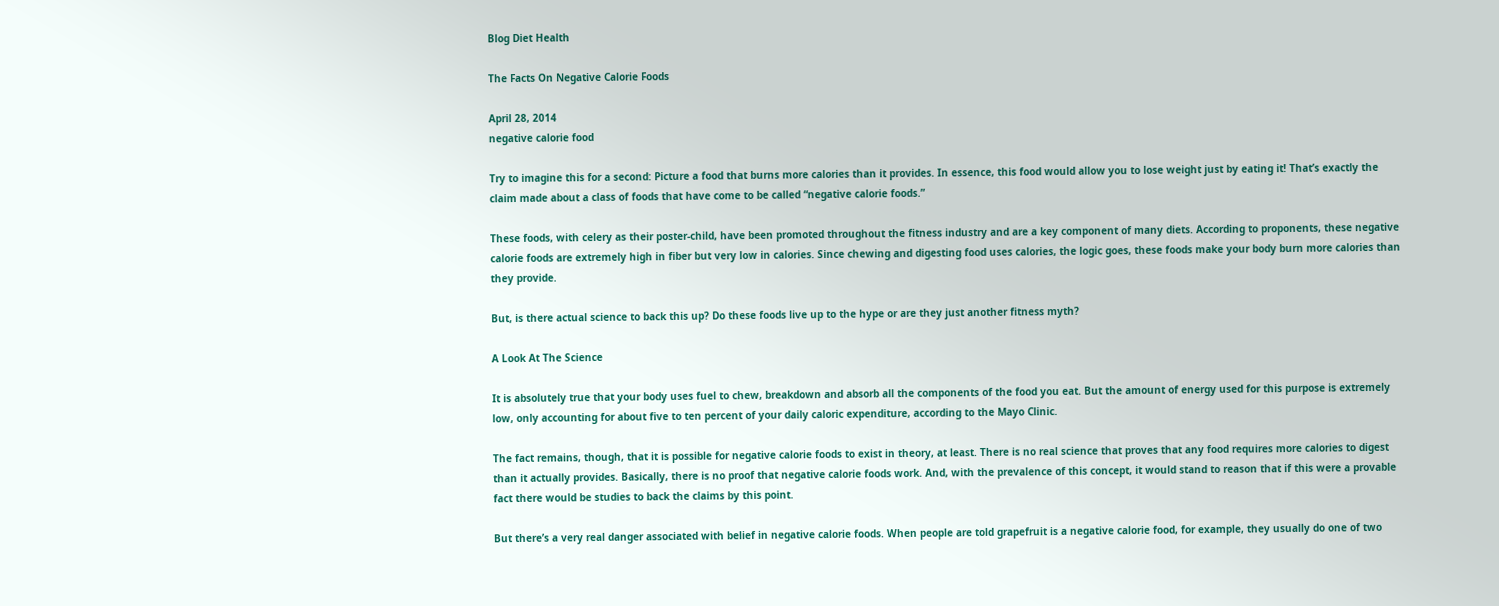Blog Diet Health

The Facts On Negative Calorie Foods

April 28, 2014
negative calorie food

Try to imagine this for a second: Picture a food that burns more calories than it provides. In essence, this food would allow you to lose weight just by eating it! That’s exactly the claim made about a class of foods that have come to be called “negative calorie foods.”

These foods, with celery as their poster-child, have been promoted throughout the fitness industry and are a key component of many diets. According to proponents, these negative calorie foods are extremely high in fiber but very low in calories. Since chewing and digesting food uses calories, the logic goes, these foods make your body burn more calories than they provide.

But, is there actual science to back this up? Do these foods live up to the hype or are they just another fitness myth?

A Look At The Science

It is absolutely true that your body uses fuel to chew, breakdown and absorb all the components of the food you eat. But the amount of energy used for this purpose is extremely low, only accounting for about five to ten percent of your daily caloric expenditure, according to the Mayo Clinic.

The fact remains, though, that it is possible for negative calorie foods to exist in theory, at least. There is no real science that proves that any food requires more calories to digest than it actually provides. Basically, there is no proof that negative calorie foods work. And, with the prevalence of this concept, it would stand to reason that if this were a provable fact there would be studies to back the claims by this point.

But there’s a very real danger associated with belief in negative calorie foods. When people are told grapefruit is a negative calorie food, for example, they usually do one of two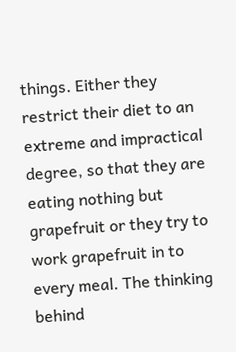things. Either they restrict their diet to an extreme and impractical degree, so that they are eating nothing but grapefruit or they try to work grapefruit in to every meal. The thinking behind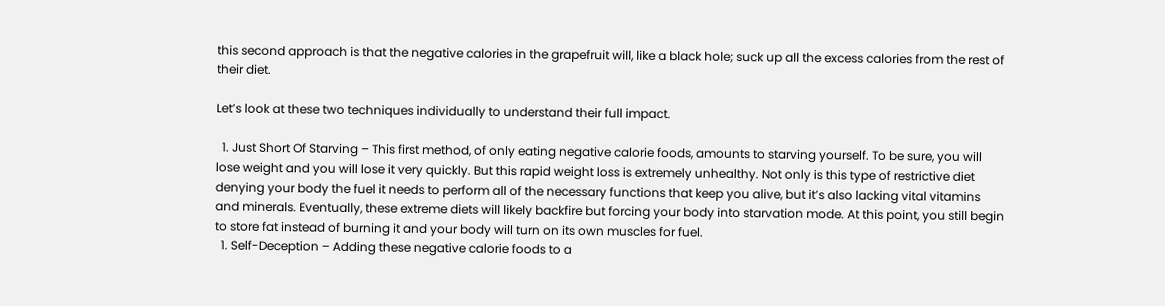this second approach is that the negative calories in the grapefruit will, like a black hole; suck up all the excess calories from the rest of their diet.

Let’s look at these two techniques individually to understand their full impact.

  1. Just Short Of Starving – This first method, of only eating negative calorie foods, amounts to starving yourself. To be sure, you will lose weight and you will lose it very quickly. But this rapid weight loss is extremely unhealthy. Not only is this type of restrictive diet denying your body the fuel it needs to perform all of the necessary functions that keep you alive, but it’s also lacking vital vitamins and minerals. Eventually, these extreme diets will likely backfire but forcing your body into starvation mode. At this point, you still begin to store fat instead of burning it and your body will turn on its own muscles for fuel.
  1. Self-Deception – Adding these negative calorie foods to a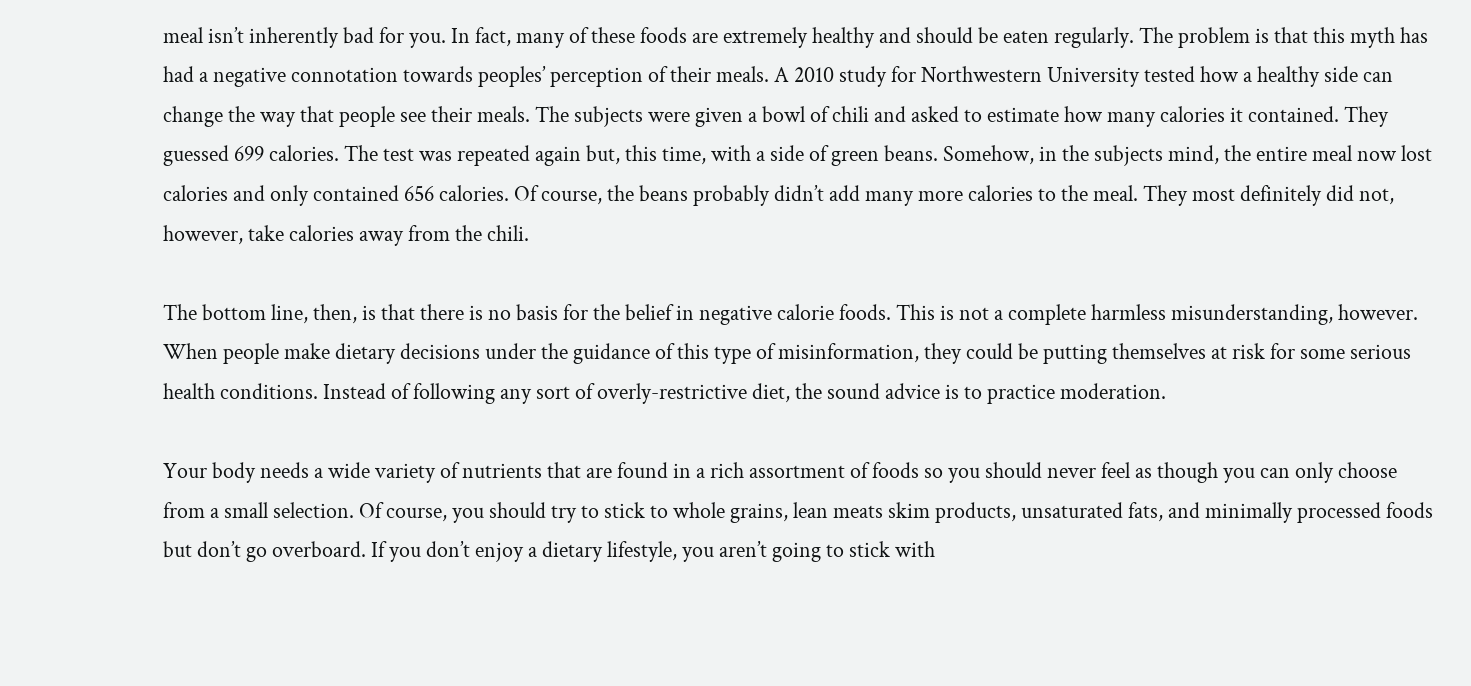meal isn’t inherently bad for you. In fact, many of these foods are extremely healthy and should be eaten regularly. The problem is that this myth has had a negative connotation towards peoples’ perception of their meals. A 2010 study for Northwestern University tested how a healthy side can change the way that people see their meals. The subjects were given a bowl of chili and asked to estimate how many calories it contained. They guessed 699 calories. The test was repeated again but, this time, with a side of green beans. Somehow, in the subjects mind, the entire meal now lost calories and only contained 656 calories. Of course, the beans probably didn’t add many more calories to the meal. They most definitely did not, however, take calories away from the chili.

The bottom line, then, is that there is no basis for the belief in negative calorie foods. This is not a complete harmless misunderstanding, however. When people make dietary decisions under the guidance of this type of misinformation, they could be putting themselves at risk for some serious health conditions. Instead of following any sort of overly-restrictive diet, the sound advice is to practice moderation.

Your body needs a wide variety of nutrients that are found in a rich assortment of foods so you should never feel as though you can only choose from a small selection. Of course, you should try to stick to whole grains, lean meats skim products, unsaturated fats, and minimally processed foods but don’t go overboard. If you don’t enjoy a dietary lifestyle, you aren’t going to stick with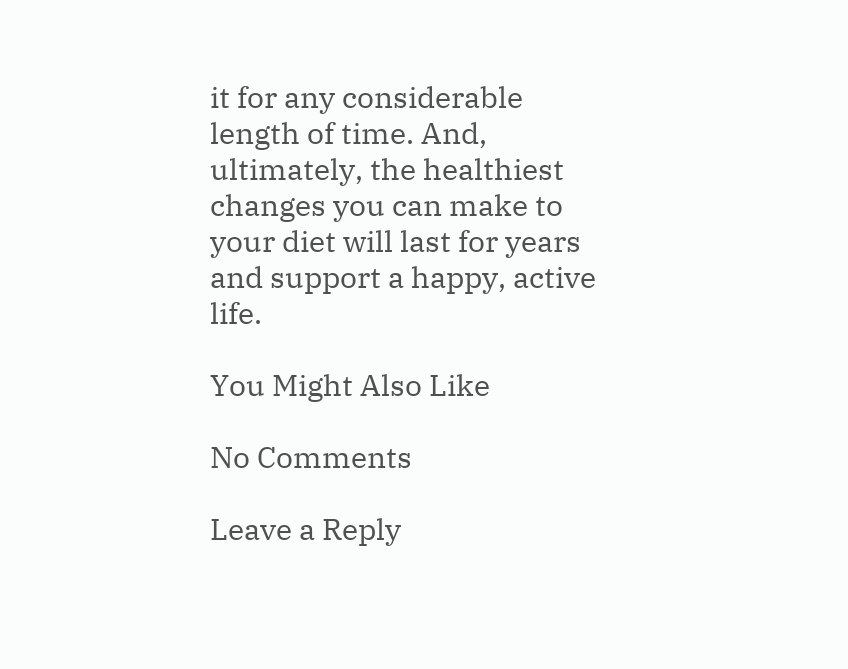it for any considerable length of time. And, ultimately, the healthiest changes you can make to your diet will last for years and support a happy, active life.

You Might Also Like

No Comments

Leave a Reply